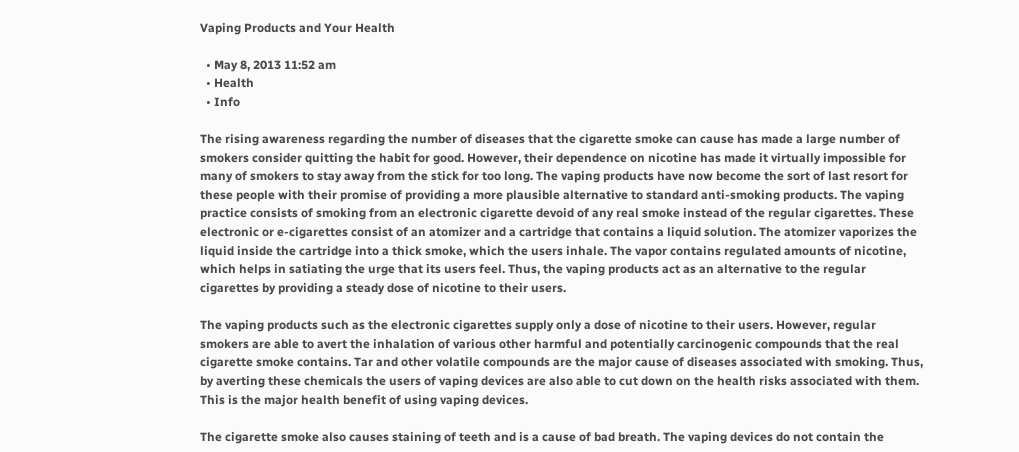Vaping Products and Your Health

  • May 8, 2013 11:52 am
  • Health
  • Info

The rising awareness regarding the number of diseases that the cigarette smoke can cause has made a large number of smokers consider quitting the habit for good. However, their dependence on nicotine has made it virtually impossible for many of smokers to stay away from the stick for too long. The vaping products have now become the sort of last resort for these people with their promise of providing a more plausible alternative to standard anti-smoking products. The vaping practice consists of smoking from an electronic cigarette devoid of any real smoke instead of the regular cigarettes. These electronic or e-cigarettes consist of an atomizer and a cartridge that contains a liquid solution. The atomizer vaporizes the liquid inside the cartridge into a thick smoke, which the users inhale. The vapor contains regulated amounts of nicotine, which helps in satiating the urge that its users feel. Thus, the vaping products act as an alternative to the regular cigarettes by providing a steady dose of nicotine to their users.

The vaping products such as the electronic cigarettes supply only a dose of nicotine to their users. However, regular smokers are able to avert the inhalation of various other harmful and potentially carcinogenic compounds that the real cigarette smoke contains. Tar and other volatile compounds are the major cause of diseases associated with smoking. Thus, by averting these chemicals the users of vaping devices are also able to cut down on the health risks associated with them. This is the major health benefit of using vaping devices.

The cigarette smoke also causes staining of teeth and is a cause of bad breath. The vaping devices do not contain the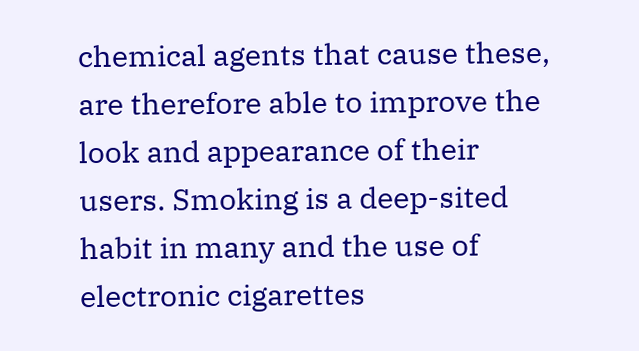chemical agents that cause these, are therefore able to improve the look and appearance of their users. Smoking is a deep-sited habit in many and the use of electronic cigarettes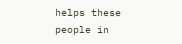helps these people in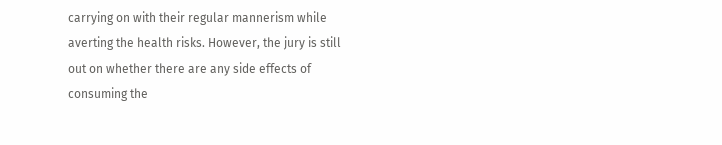carrying on with their regular mannerism while averting the health risks. However, the jury is still out on whether there are any side effects of consuming the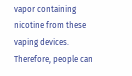vapor containing nicotine from these vaping devices. Therefore, people can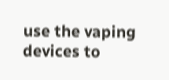use the vaping devices to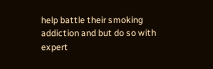help battle their smoking addiction and but do so with expert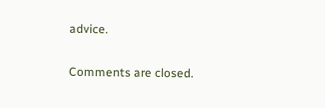advice.

Comments are closed.